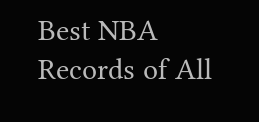Best NBA Records of All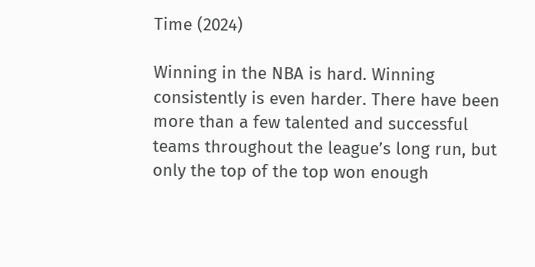Time (2024)

Winning in the NBA is hard. Winning consistently is even harder. There have been more than a few talented and successful teams throughout the league’s long run, but only the top of the top won enough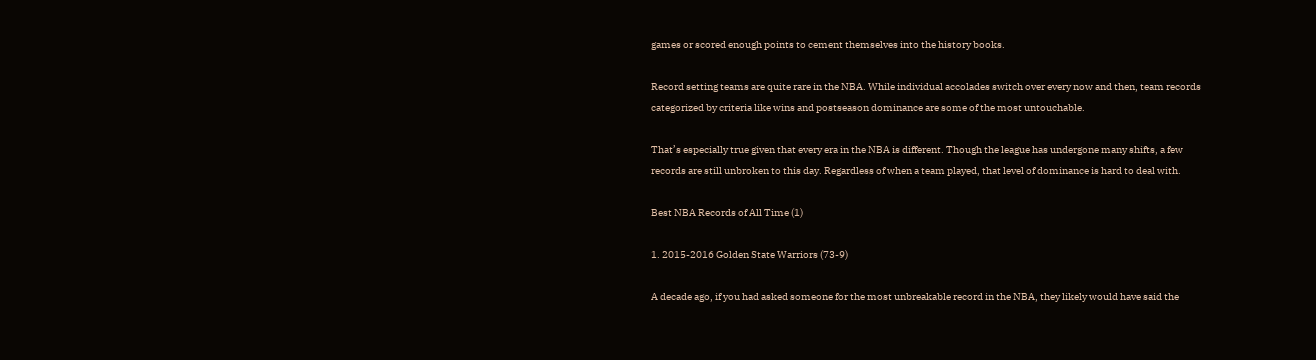games or scored enough points to cement themselves into the history books.

Record setting teams are quite rare in the NBA. While individual accolades switch over every now and then, team records categorized by criteria like wins and postseason dominance are some of the most untouchable.

That’s especially true given that every era in the NBA is different. Though the league has undergone many shifts, a few records are still unbroken to this day. Regardless of when a team played, that level of dominance is hard to deal with.

Best NBA Records of All Time (1)

1. 2015-2016 Golden State Warriors (73-9)

A decade ago, if you had asked someone for the most unbreakable record in the NBA, they likely would have said the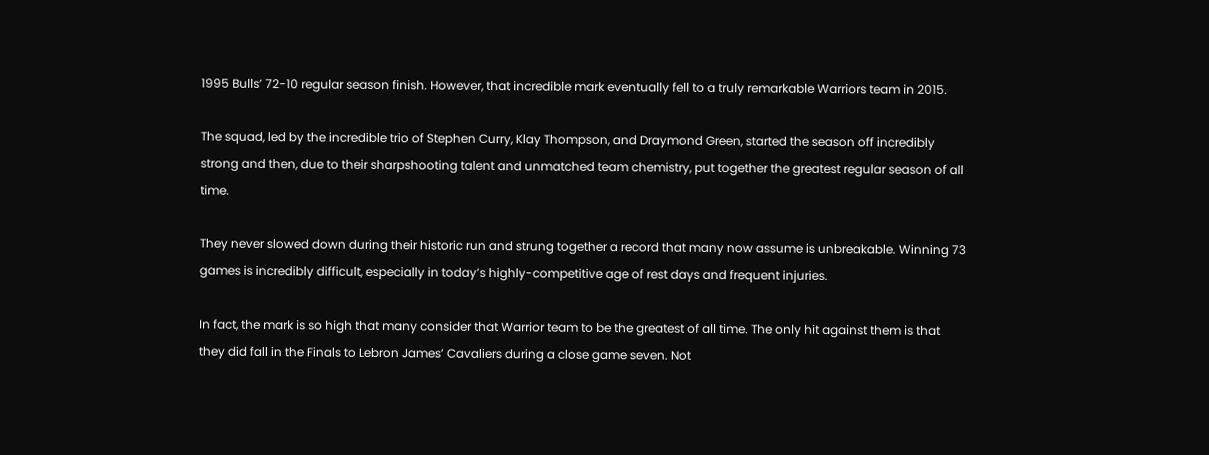1995 Bulls’ 72-10 regular season finish. However, that incredible mark eventually fell to a truly remarkable Warriors team in 2015.

The squad, led by the incredible trio of Stephen Curry, Klay Thompson, and Draymond Green, started the season off incredibly strong and then, due to their sharpshooting talent and unmatched team chemistry, put together the greatest regular season of all time.

They never slowed down during their historic run and strung together a record that many now assume is unbreakable. Winning 73 games is incredibly difficult, especially in today’s highly-competitive age of rest days and frequent injuries.

In fact, the mark is so high that many consider that Warrior team to be the greatest of all time. The only hit against them is that they did fall in the Finals to Lebron James’ Cavaliers during a close game seven. Not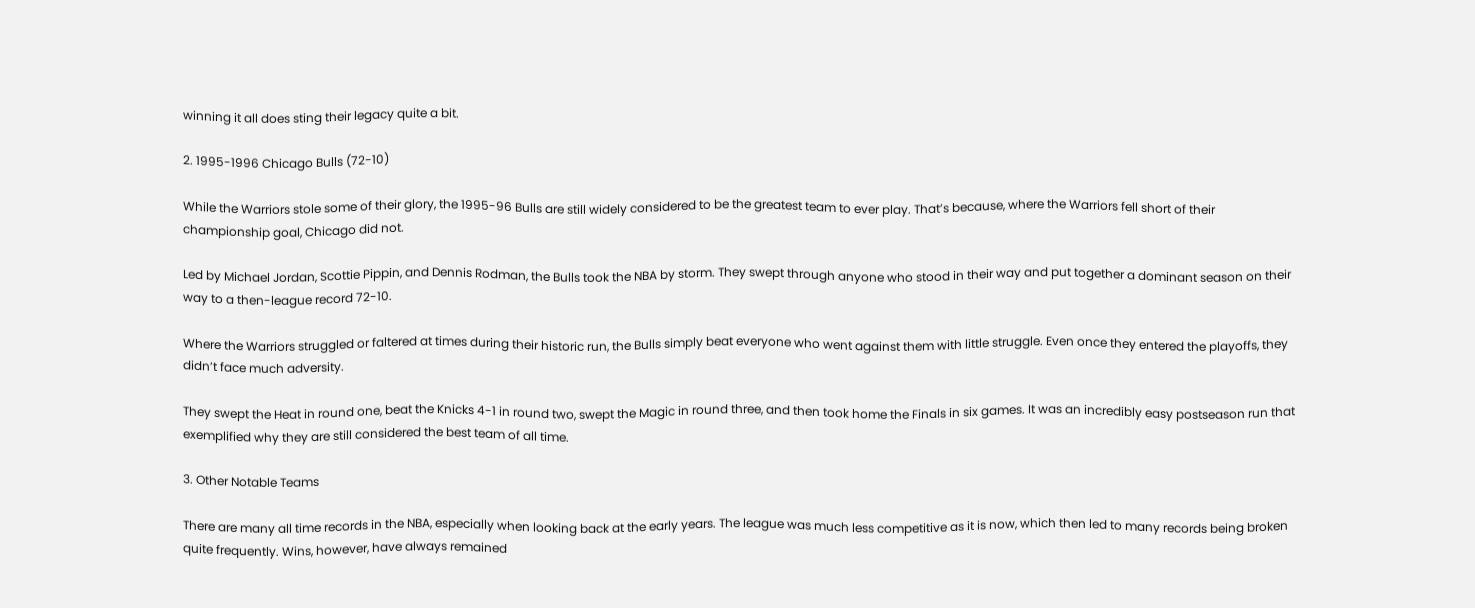winning it all does sting their legacy quite a bit.

2. 1995-1996 Chicago Bulls (72-10)

While the Warriors stole some of their glory, the 1995-96 Bulls are still widely considered to be the greatest team to ever play. That’s because, where the Warriors fell short of their championship goal, Chicago did not.

Led by Michael Jordan, Scottie Pippin, and Dennis Rodman, the Bulls took the NBA by storm. They swept through anyone who stood in their way and put together a dominant season on their way to a then-league record 72-10.

Where the Warriors struggled or faltered at times during their historic run, the Bulls simply beat everyone who went against them with little struggle. Even once they entered the playoffs, they didn’t face much adversity.

They swept the Heat in round one, beat the Knicks 4-1 in round two, swept the Magic in round three, and then took home the Finals in six games. It was an incredibly easy postseason run that exemplified why they are still considered the best team of all time.

3. Other Notable Teams

There are many all time records in the NBA, especially when looking back at the early years. The league was much less competitive as it is now, which then led to many records being broken quite frequently. Wins, however, have always remained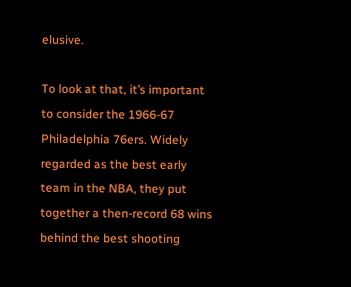elusive.

To look at that, it’s important to consider the 1966-67 Philadelphia 76ers. Widely regarded as the best early team in the NBA, they put together a then-record 68 wins behind the best shooting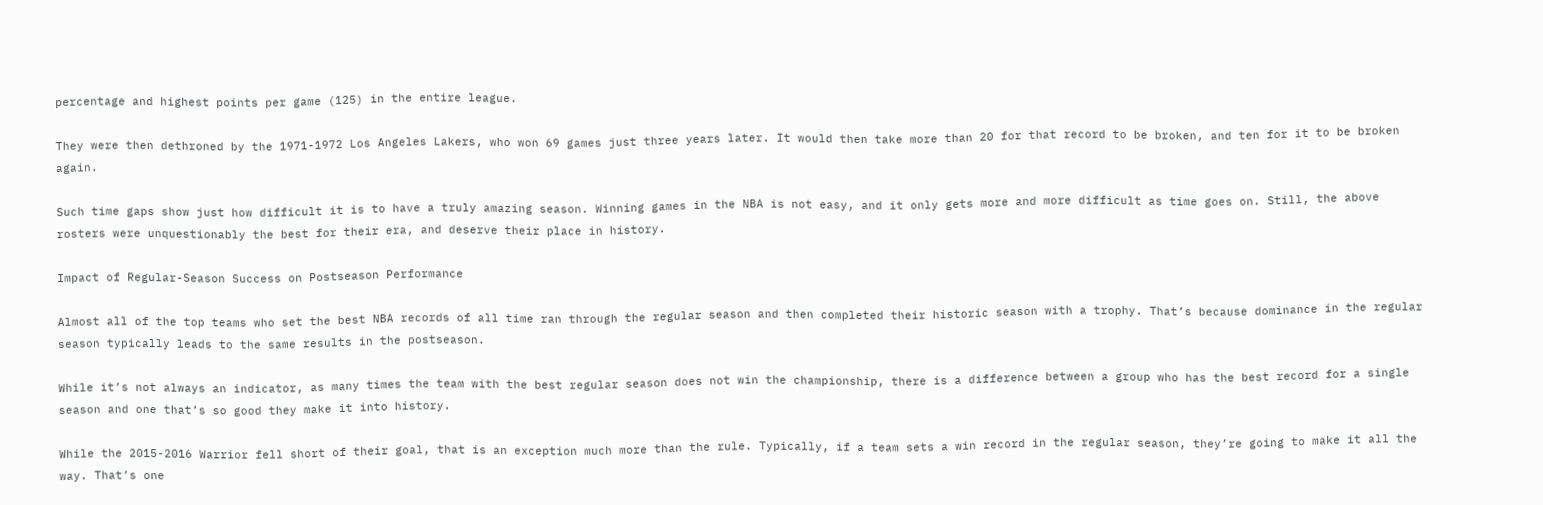percentage and highest points per game (125) in the entire league.

They were then dethroned by the 1971-1972 Los Angeles Lakers, who won 69 games just three years later. It would then take more than 20 for that record to be broken, and ten for it to be broken again.

Such time gaps show just how difficult it is to have a truly amazing season. Winning games in the NBA is not easy, and it only gets more and more difficult as time goes on. Still, the above rosters were unquestionably the best for their era, and deserve their place in history.

Impact of Regular-Season Success on Postseason Performance

Almost all of the top teams who set the best NBA records of all time ran through the regular season and then completed their historic season with a trophy. That’s because dominance in the regular season typically leads to the same results in the postseason.

While it’s not always an indicator, as many times the team with the best regular season does not win the championship, there is a difference between a group who has the best record for a single season and one that’s so good they make it into history.

While the 2015-2016 Warrior fell short of their goal, that is an exception much more than the rule. Typically, if a team sets a win record in the regular season, they’re going to make it all the way. That’s one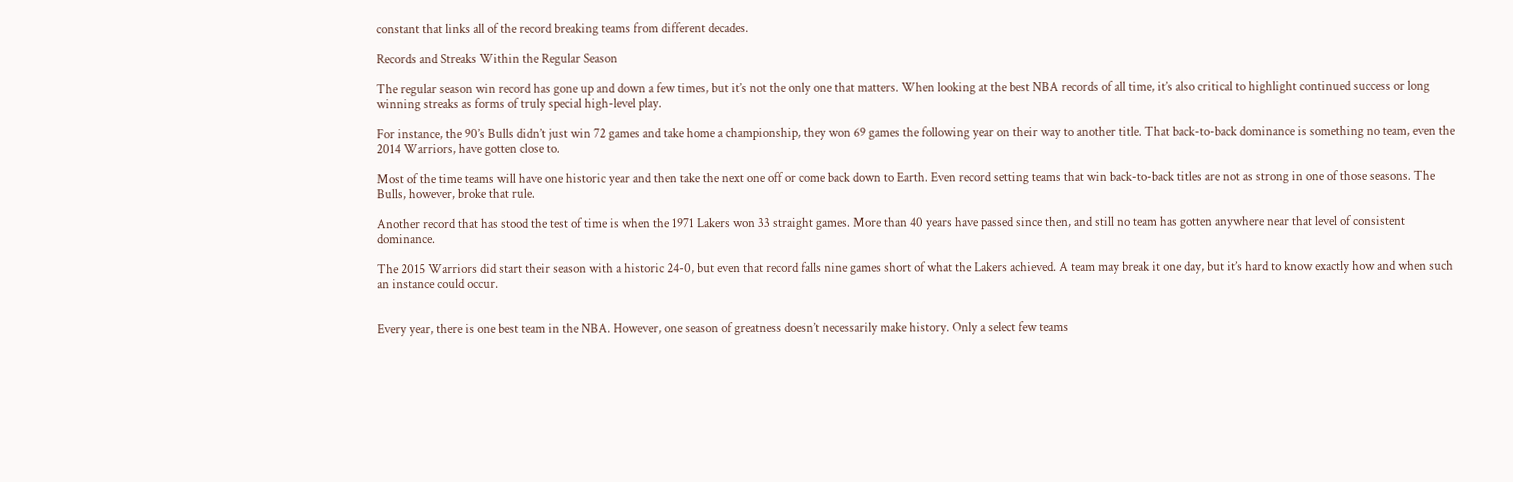constant that links all of the record breaking teams from different decades.

Records and Streaks Within the Regular Season

The regular season win record has gone up and down a few times, but it’s not the only one that matters. When looking at the best NBA records of all time, it’s also critical to highlight continued success or long winning streaks as forms of truly special high-level play.

For instance, the 90’s Bulls didn’t just win 72 games and take home a championship, they won 69 games the following year on their way to another title. That back-to-back dominance is something no team, even the 2014 Warriors, have gotten close to.

Most of the time teams will have one historic year and then take the next one off or come back down to Earth. Even record setting teams that win back-to-back titles are not as strong in one of those seasons. The Bulls, however, broke that rule.

Another record that has stood the test of time is when the 1971 Lakers won 33 straight games. More than 40 years have passed since then, and still no team has gotten anywhere near that level of consistent dominance.

The 2015 Warriors did start their season with a historic 24-0, but even that record falls nine games short of what the Lakers achieved. A team may break it one day, but it’s hard to know exactly how and when such an instance could occur.


Every year, there is one best team in the NBA. However, one season of greatness doesn’t necessarily make history. Only a select few teams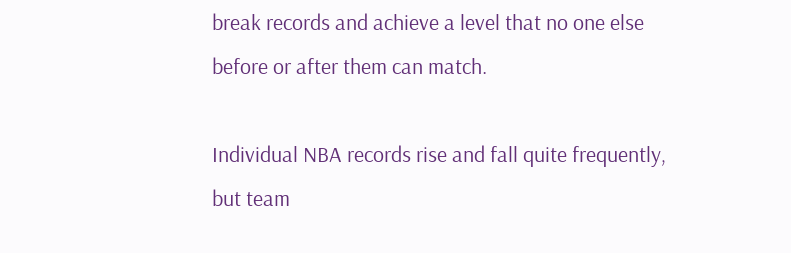break records and achieve a level that no one else before or after them can match.

Individual NBA records rise and fall quite frequently, but team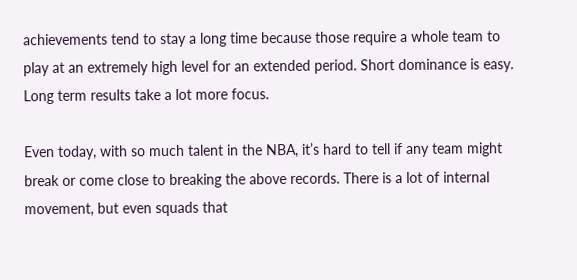achievements tend to stay a long time because those require a whole team to play at an extremely high level for an extended period. Short dominance is easy. Long term results take a lot more focus.

Even today, with so much talent in the NBA, it’s hard to tell if any team might break or come close to breaking the above records. There is a lot of internal movement, but even squads that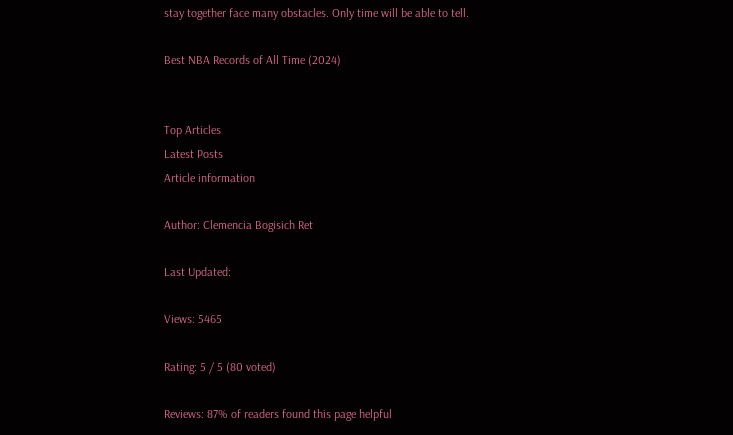stay together face many obstacles. Only time will be able to tell.

Best NBA Records of All Time (2024)


Top Articles
Latest Posts
Article information

Author: Clemencia Bogisich Ret

Last Updated:

Views: 5465

Rating: 5 / 5 (80 voted)

Reviews: 87% of readers found this page helpful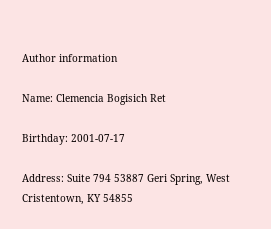Author information

Name: Clemencia Bogisich Ret

Birthday: 2001-07-17

Address: Suite 794 53887 Geri Spring, West Cristentown, KY 54855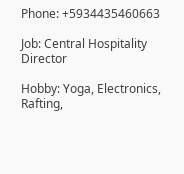Phone: +5934435460663

Job: Central Hospitality Director

Hobby: Yoga, Electronics, Rafting,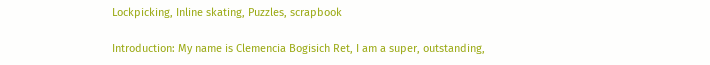Lockpicking, Inline skating, Puzzles, scrapbook

Introduction: My name is Clemencia Bogisich Ret, I am a super, outstanding,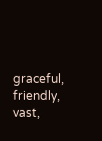graceful, friendly, vast,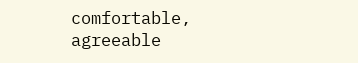comfortable, agreeable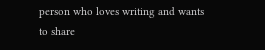person who loves writing and wants to share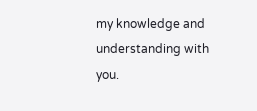my knowledge and understanding with you.